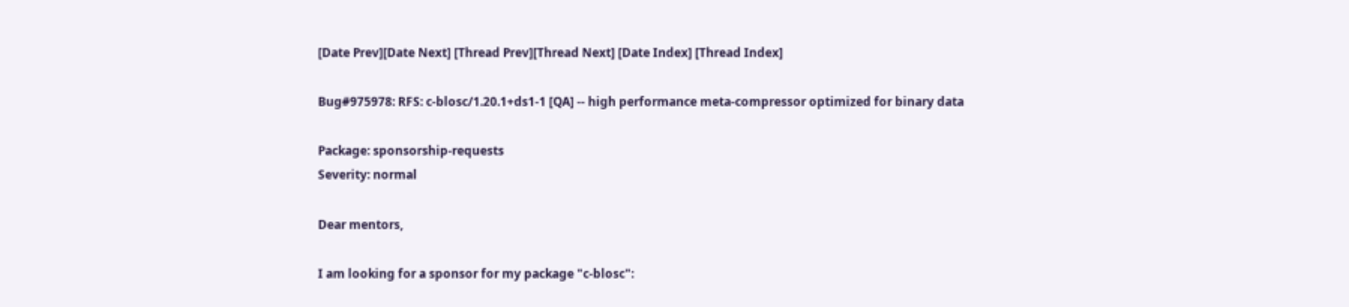[Date Prev][Date Next] [Thread Prev][Thread Next] [Date Index] [Thread Index]

Bug#975978: RFS: c-blosc/1.20.1+ds1-1 [QA] -- high performance meta-compressor optimized for binary data

Package: sponsorship-requests
Severity: normal

Dear mentors,

I am looking for a sponsor for my package "c-blosc":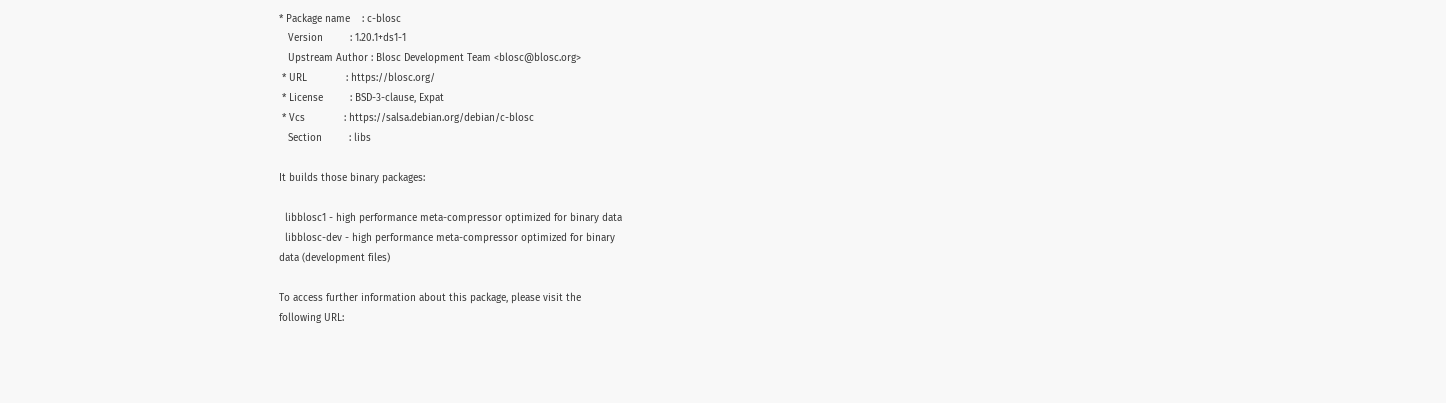* Package name    : c-blosc
   Version         : 1.20.1+ds1-1
   Upstream Author : Blosc Development Team <blosc@blosc.org>
 * URL             : https://blosc.org/
 * License         : BSD-3-clause, Expat
 * Vcs             : https://salsa.debian.org/debian/c-blosc
   Section         : libs

It builds those binary packages:

  libblosc1 - high performance meta-compressor optimized for binary data
  libblosc-dev - high performance meta-compressor optimized for binary
data (development files)

To access further information about this package, please visit the
following URL: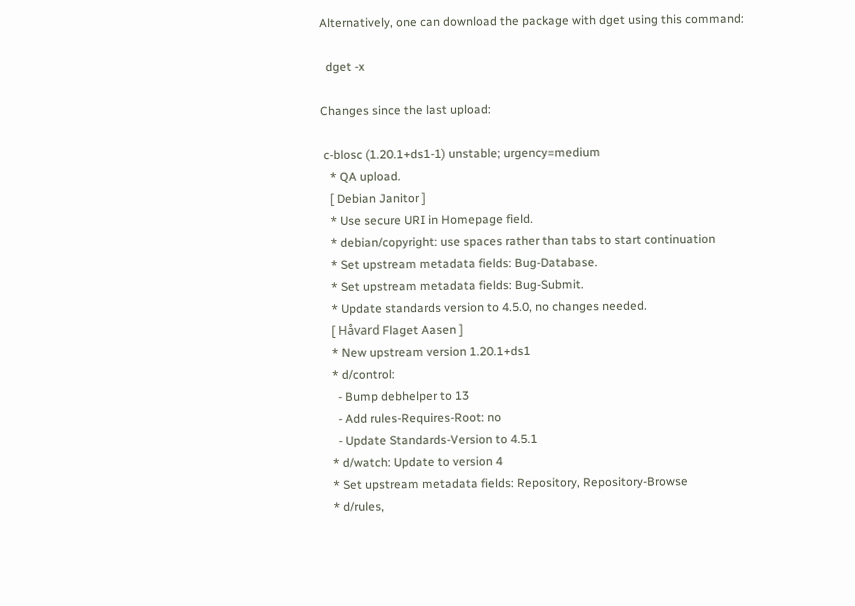Alternatively, one can download the package with dget using this command:

  dget -x

Changes since the last upload:

 c-blosc (1.20.1+ds1-1) unstable; urgency=medium
   * QA upload.
   [ Debian Janitor ]
   * Use secure URI in Homepage field.
   * debian/copyright: use spaces rather than tabs to start continuation
   * Set upstream metadata fields: Bug-Database.
   * Set upstream metadata fields: Bug-Submit.
   * Update standards version to 4.5.0, no changes needed.
   [ Håvard Flaget Aasen ]
   * New upstream version 1.20.1+ds1
   * d/control:
     - Bump debhelper to 13
     - Add rules-Requires-Root: no
     - Update Standards-Version to 4.5.1
   * d/watch: Update to version 4
   * Set upstream metadata fields: Repository, Repository-Browse
   * d/rules,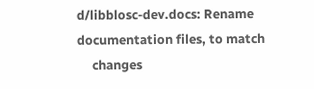d/libblosc-dev.docs: Rename documentation files, to match
     changes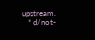upstream.
   * d/not-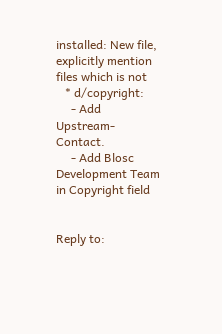installed: New file, explicitly mention files which is not
   * d/copyright:
     - Add Upstream-Contact.
     - Add Blosc Development Team in Copyright field


Reply to: